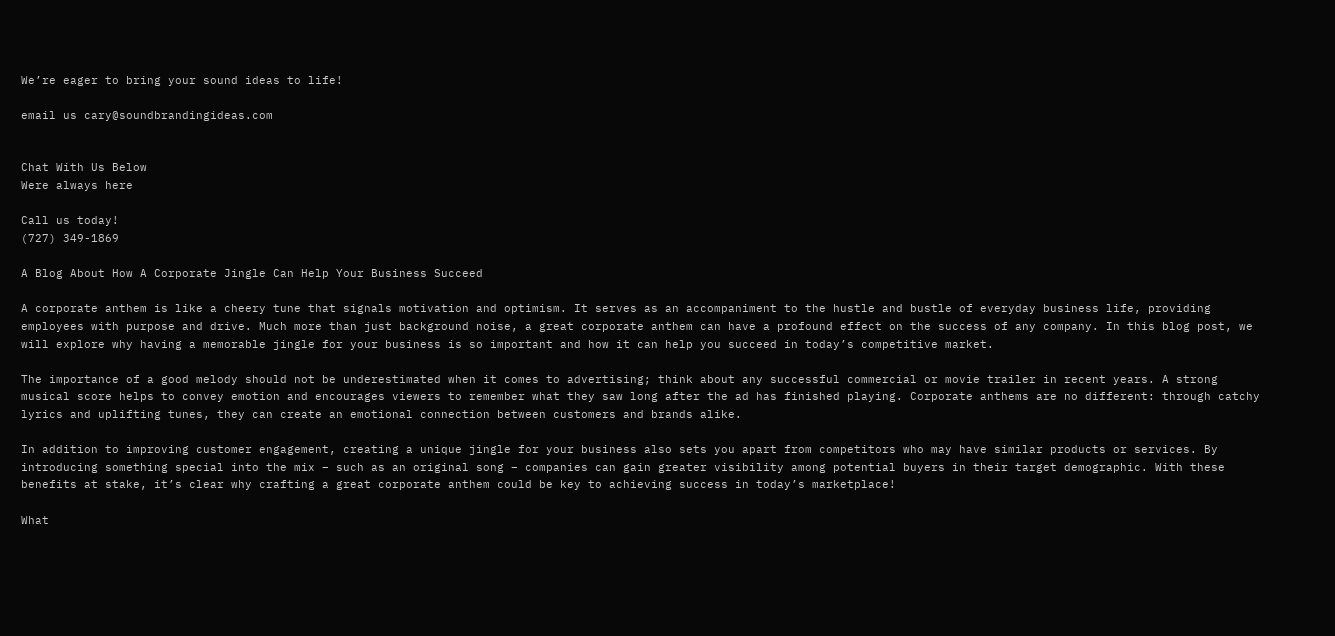We’re eager to bring your sound ideas to life!

email us cary@soundbrandingideas.com


Chat With Us Below
Were always here

Call us today!
(727) 349-1869

A Blog About How A Corporate Jingle Can Help Your Business Succeed

A corporate anthem is like a cheery tune that signals motivation and optimism. It serves as an accompaniment to the hustle and bustle of everyday business life, providing employees with purpose and drive. Much more than just background noise, a great corporate anthem can have a profound effect on the success of any company. In this blog post, we will explore why having a memorable jingle for your business is so important and how it can help you succeed in today’s competitive market.

The importance of a good melody should not be underestimated when it comes to advertising; think about any successful commercial or movie trailer in recent years. A strong musical score helps to convey emotion and encourages viewers to remember what they saw long after the ad has finished playing. Corporate anthems are no different: through catchy lyrics and uplifting tunes, they can create an emotional connection between customers and brands alike.

In addition to improving customer engagement, creating a unique jingle for your business also sets you apart from competitors who may have similar products or services. By introducing something special into the mix – such as an original song – companies can gain greater visibility among potential buyers in their target demographic. With these benefits at stake, it’s clear why crafting a great corporate anthem could be key to achieving success in today’s marketplace!

What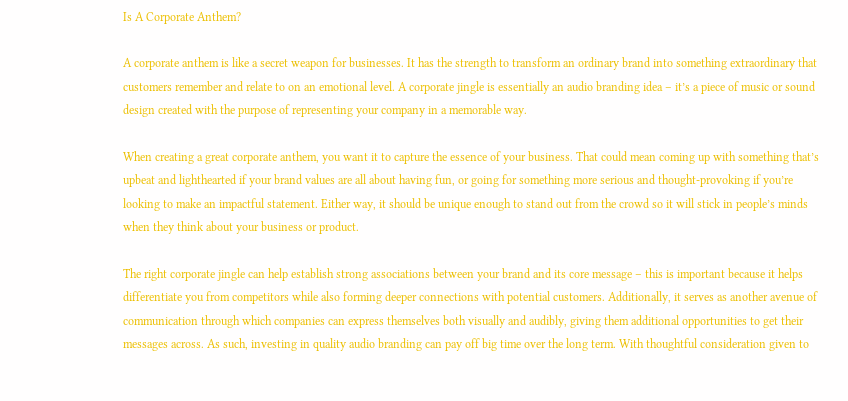Is A Corporate Anthem?

A corporate anthem is like a secret weapon for businesses. It has the strength to transform an ordinary brand into something extraordinary that customers remember and relate to on an emotional level. A corporate jingle is essentially an audio branding idea – it’s a piece of music or sound design created with the purpose of representing your company in a memorable way.

When creating a great corporate anthem, you want it to capture the essence of your business. That could mean coming up with something that’s upbeat and lighthearted if your brand values are all about having fun, or going for something more serious and thought-provoking if you’re looking to make an impactful statement. Either way, it should be unique enough to stand out from the crowd so it will stick in people’s minds when they think about your business or product.

The right corporate jingle can help establish strong associations between your brand and its core message – this is important because it helps differentiate you from competitors while also forming deeper connections with potential customers. Additionally, it serves as another avenue of communication through which companies can express themselves both visually and audibly, giving them additional opportunities to get their messages across. As such, investing in quality audio branding can pay off big time over the long term. With thoughtful consideration given to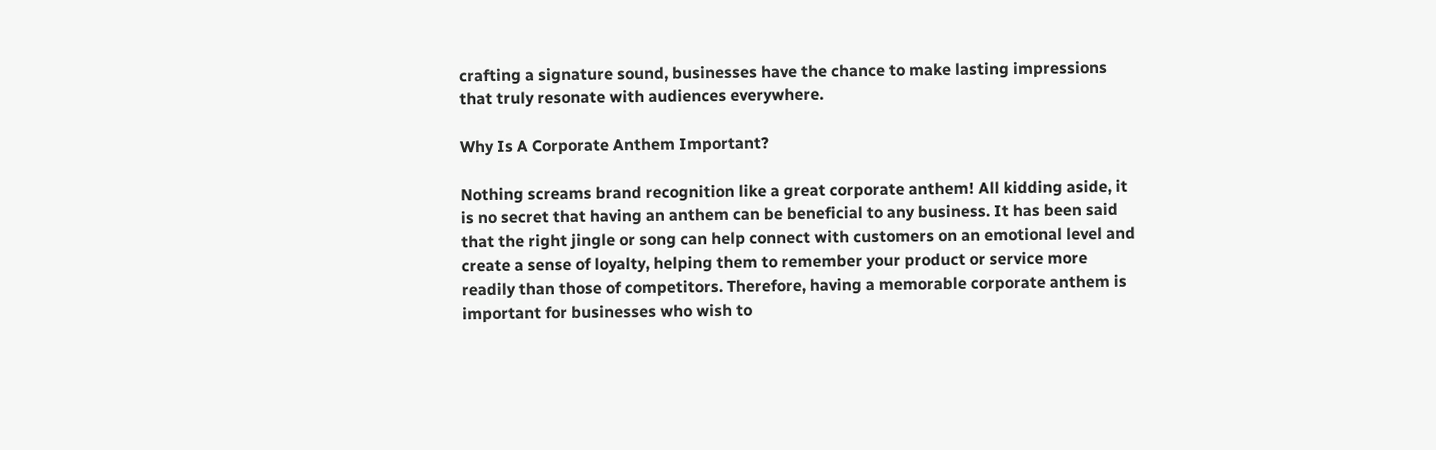crafting a signature sound, businesses have the chance to make lasting impressions that truly resonate with audiences everywhere.

Why Is A Corporate Anthem Important?

Nothing screams brand recognition like a great corporate anthem! All kidding aside, it is no secret that having an anthem can be beneficial to any business. It has been said that the right jingle or song can help connect with customers on an emotional level and create a sense of loyalty, helping them to remember your product or service more readily than those of competitors. Therefore, having a memorable corporate anthem is important for businesses who wish to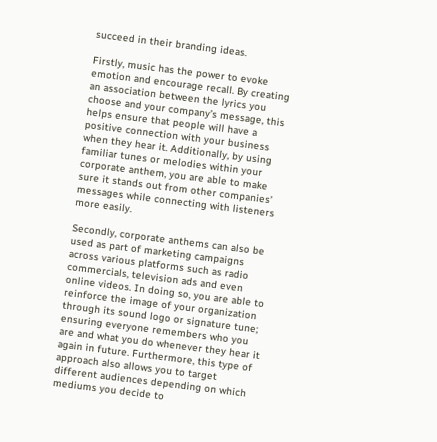succeed in their branding ideas.

Firstly, music has the power to evoke emotion and encourage recall. By creating an association between the lyrics you choose and your company’s message, this helps ensure that people will have a positive connection with your business when they hear it. Additionally, by using familiar tunes or melodies within your corporate anthem, you are able to make sure it stands out from other companies’ messages while connecting with listeners more easily.

Secondly, corporate anthems can also be used as part of marketing campaigns across various platforms such as radio commercials, television ads and even online videos. In doing so, you are able to reinforce the image of your organization through its sound logo or signature tune; ensuring everyone remembers who you are and what you do whenever they hear it again in future. Furthermore, this type of approach also allows you to target different audiences depending on which mediums you decide to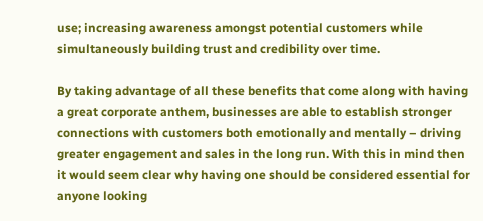use; increasing awareness amongst potential customers while simultaneously building trust and credibility over time.

By taking advantage of all these benefits that come along with having a great corporate anthem, businesses are able to establish stronger connections with customers both emotionally and mentally – driving greater engagement and sales in the long run. With this in mind then it would seem clear why having one should be considered essential for anyone looking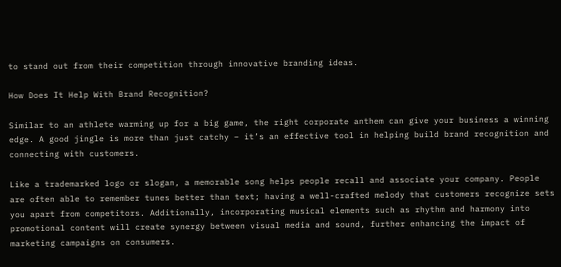to stand out from their competition through innovative branding ideas.

How Does It Help With Brand Recognition?

Similar to an athlete warming up for a big game, the right corporate anthem can give your business a winning edge. A good jingle is more than just catchy – it’s an effective tool in helping build brand recognition and connecting with customers.

Like a trademarked logo or slogan, a memorable song helps people recall and associate your company. People are often able to remember tunes better than text; having a well-crafted melody that customers recognize sets you apart from competitors. Additionally, incorporating musical elements such as rhythm and harmony into promotional content will create synergy between visual media and sound, further enhancing the impact of marketing campaigns on consumers.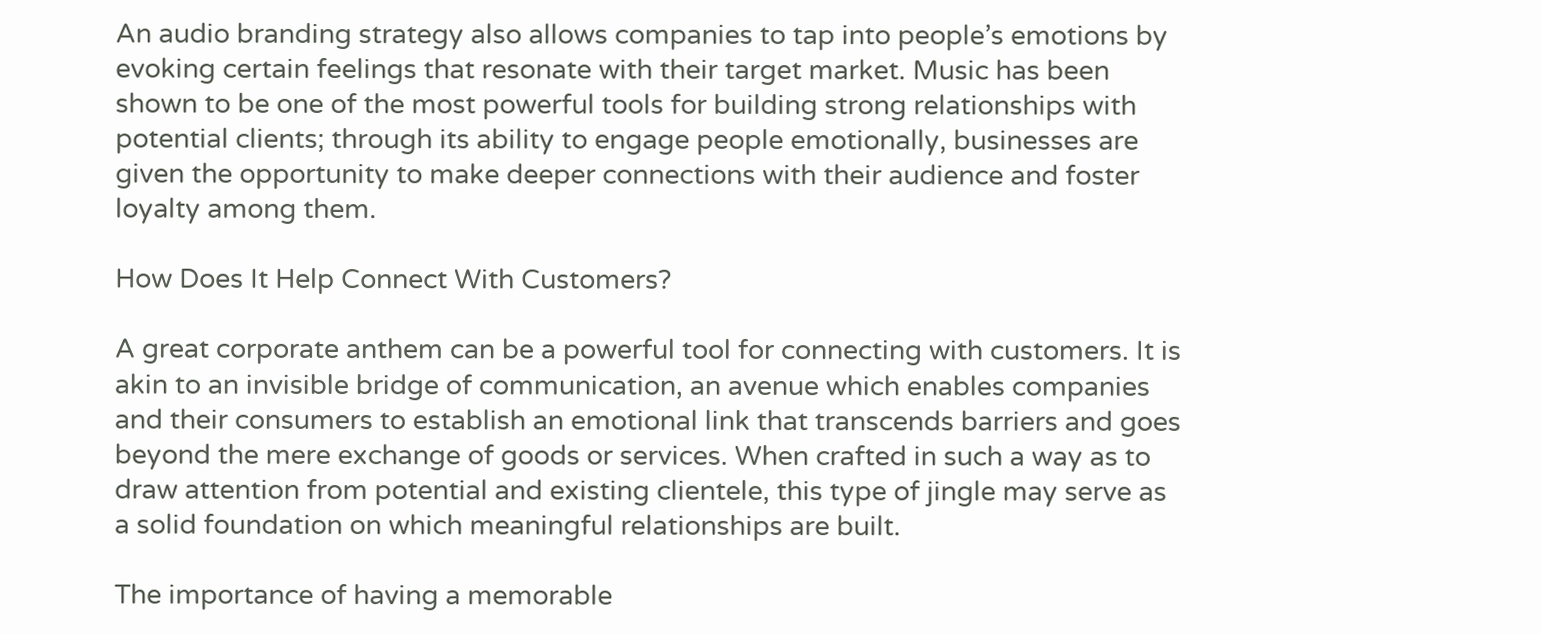An audio branding strategy also allows companies to tap into people’s emotions by evoking certain feelings that resonate with their target market. Music has been shown to be one of the most powerful tools for building strong relationships with potential clients; through its ability to engage people emotionally, businesses are given the opportunity to make deeper connections with their audience and foster loyalty among them.

How Does It Help Connect With Customers?

A great corporate anthem can be a powerful tool for connecting with customers. It is akin to an invisible bridge of communication, an avenue which enables companies and their consumers to establish an emotional link that transcends barriers and goes beyond the mere exchange of goods or services. When crafted in such a way as to draw attention from potential and existing clientele, this type of jingle may serve as a solid foundation on which meaningful relationships are built.

The importance of having a memorable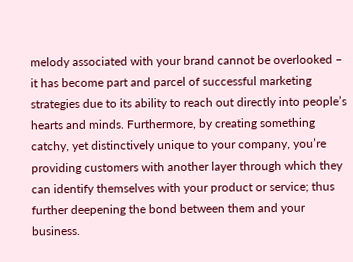melody associated with your brand cannot be overlooked – it has become part and parcel of successful marketing strategies due to its ability to reach out directly into people’s hearts and minds. Furthermore, by creating something catchy, yet distinctively unique to your company, you’re providing customers with another layer through which they can identify themselves with your product or service; thus further deepening the bond between them and your business.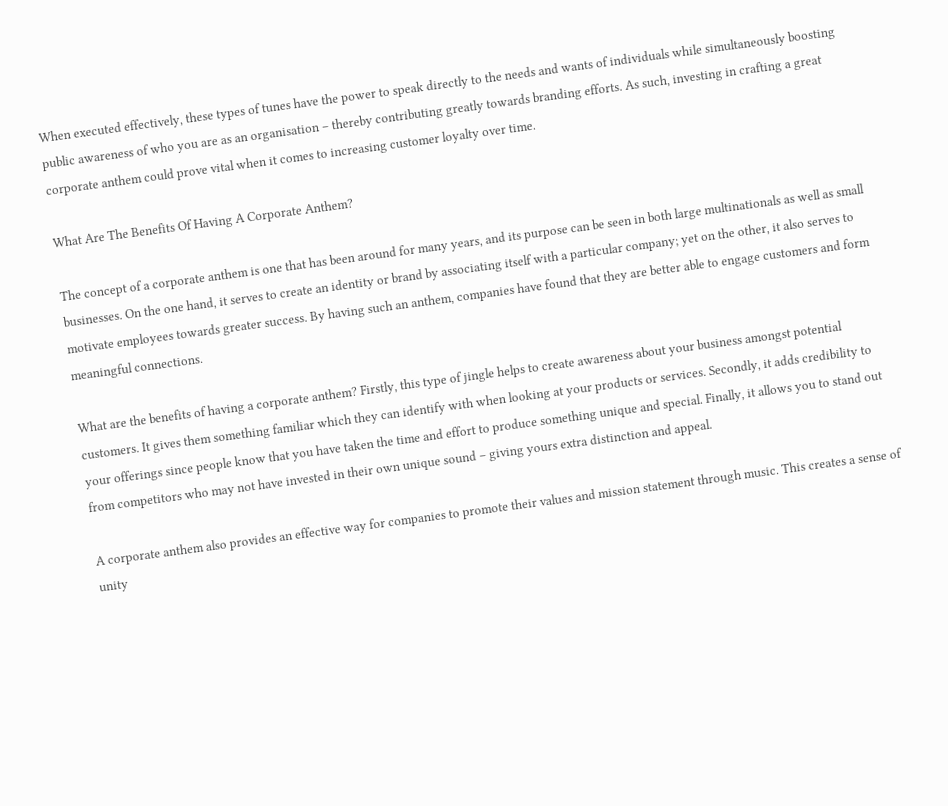When executed effectively, these types of tunes have the power to speak directly to the needs and wants of individuals while simultaneously boosting public awareness of who you are as an organisation – thereby contributing greatly towards branding efforts. As such, investing in crafting a great corporate anthem could prove vital when it comes to increasing customer loyalty over time.

What Are The Benefits Of Having A Corporate Anthem?

The concept of a corporate anthem is one that has been around for many years, and its purpose can be seen in both large multinationals as well as small businesses. On the one hand, it serves to create an identity or brand by associating itself with a particular company; yet on the other, it also serves to motivate employees towards greater success. By having such an anthem, companies have found that they are better able to engage customers and form meaningful connections.

What are the benefits of having a corporate anthem? Firstly, this type of jingle helps to create awareness about your business amongst potential customers. It gives them something familiar which they can identify with when looking at your products or services. Secondly, it adds credibility to your offerings since people know that you have taken the time and effort to produce something unique and special. Finally, it allows you to stand out from competitors who may not have invested in their own unique sound – giving yours extra distinction and appeal.

A corporate anthem also provides an effective way for companies to promote their values and mission statement through music. This creates a sense of unity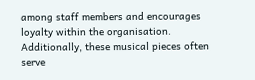among staff members and encourages loyalty within the organisation. Additionally, these musical pieces often serve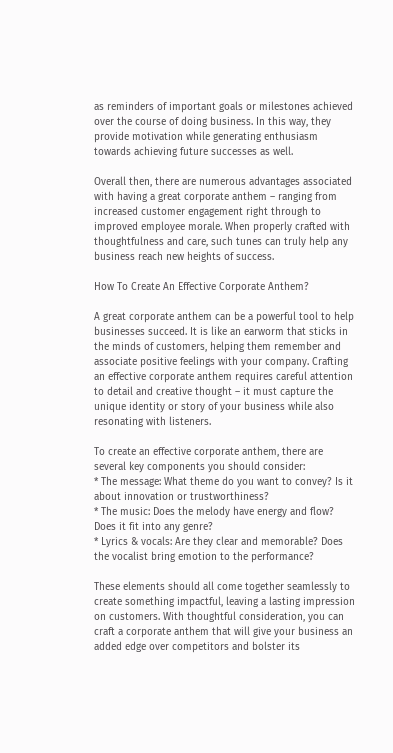as reminders of important goals or milestones achieved over the course of doing business. In this way, they provide motivation while generating enthusiasm towards achieving future successes as well.

Overall then, there are numerous advantages associated with having a great corporate anthem – ranging from increased customer engagement right through to improved employee morale. When properly crafted with thoughtfulness and care, such tunes can truly help any business reach new heights of success.

How To Create An Effective Corporate Anthem?

A great corporate anthem can be a powerful tool to help businesses succeed. It is like an earworm that sticks in the minds of customers, helping them remember and associate positive feelings with your company. Crafting an effective corporate anthem requires careful attention to detail and creative thought – it must capture the unique identity or story of your business while also resonating with listeners.

To create an effective corporate anthem, there are several key components you should consider:
* The message: What theme do you want to convey? Is it about innovation or trustworthiness?
* The music: Does the melody have energy and flow? Does it fit into any genre?
* Lyrics & vocals: Are they clear and memorable? Does the vocalist bring emotion to the performance?

These elements should all come together seamlessly to create something impactful, leaving a lasting impression on customers. With thoughtful consideration, you can craft a corporate anthem that will give your business an added edge over competitors and bolster its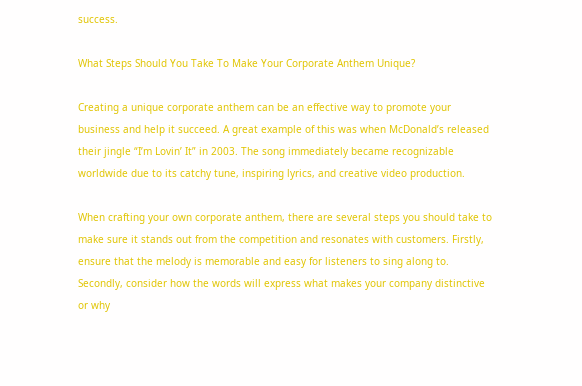success.

What Steps Should You Take To Make Your Corporate Anthem Unique?

Creating a unique corporate anthem can be an effective way to promote your business and help it succeed. A great example of this was when McDonald’s released their jingle “I’m Lovin’ It” in 2003. The song immediately became recognizable worldwide due to its catchy tune, inspiring lyrics, and creative video production.

When crafting your own corporate anthem, there are several steps you should take to make sure it stands out from the competition and resonates with customers. Firstly, ensure that the melody is memorable and easy for listeners to sing along to. Secondly, consider how the words will express what makes your company distinctive or why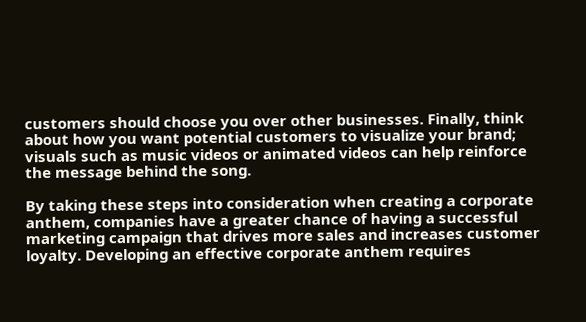customers should choose you over other businesses. Finally, think about how you want potential customers to visualize your brand; visuals such as music videos or animated videos can help reinforce the message behind the song.

By taking these steps into consideration when creating a corporate anthem, companies have a greater chance of having a successful marketing campaign that drives more sales and increases customer loyalty. Developing an effective corporate anthem requires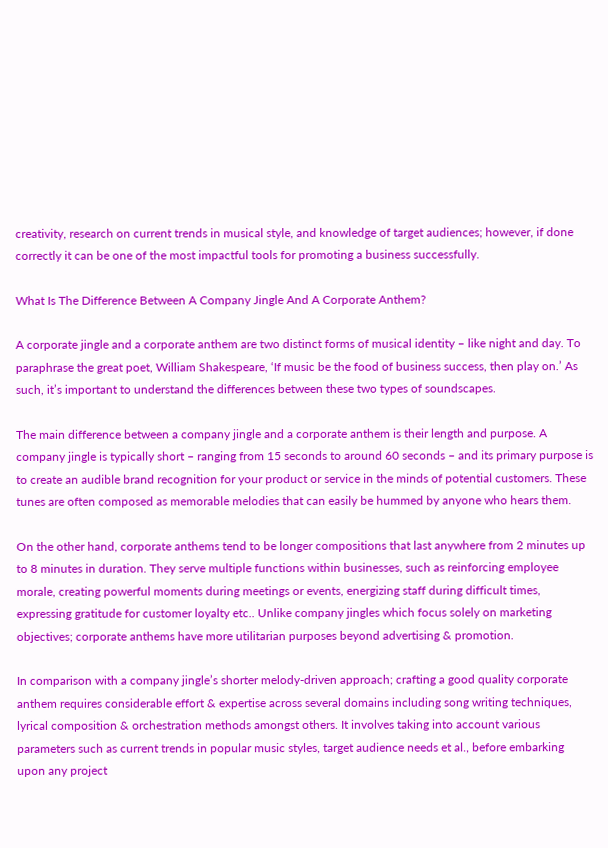creativity, research on current trends in musical style, and knowledge of target audiences; however, if done correctly it can be one of the most impactful tools for promoting a business successfully.

What Is The Difference Between A Company Jingle And A Corporate Anthem?

A corporate jingle and a corporate anthem are two distinct forms of musical identity – like night and day. To paraphrase the great poet, William Shakespeare, ‘If music be the food of business success, then play on.’ As such, it’s important to understand the differences between these two types of soundscapes.

The main difference between a company jingle and a corporate anthem is their length and purpose. A company jingle is typically short – ranging from 15 seconds to around 60 seconds – and its primary purpose is to create an audible brand recognition for your product or service in the minds of potential customers. These tunes are often composed as memorable melodies that can easily be hummed by anyone who hears them.

On the other hand, corporate anthems tend to be longer compositions that last anywhere from 2 minutes up to 8 minutes in duration. They serve multiple functions within businesses, such as reinforcing employee morale, creating powerful moments during meetings or events, energizing staff during difficult times, expressing gratitude for customer loyalty etc.. Unlike company jingles which focus solely on marketing objectives; corporate anthems have more utilitarian purposes beyond advertising & promotion.

In comparison with a company jingle’s shorter melody-driven approach; crafting a good quality corporate anthem requires considerable effort & expertise across several domains including song writing techniques, lyrical composition & orchestration methods amongst others. It involves taking into account various parameters such as current trends in popular music styles, target audience needs et al., before embarking upon any project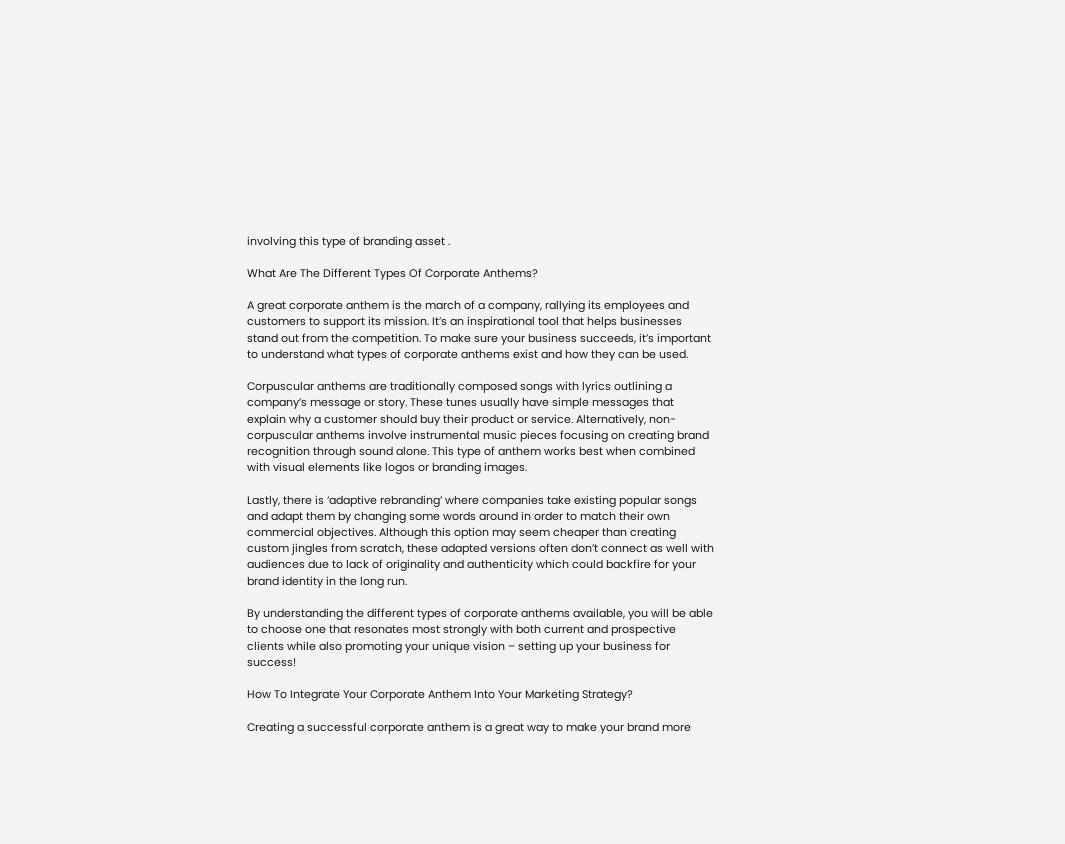involving this type of branding asset .

What Are The Different Types Of Corporate Anthems?

A great corporate anthem is the march of a company, rallying its employees and customers to support its mission. It’s an inspirational tool that helps businesses stand out from the competition. To make sure your business succeeds, it’s important to understand what types of corporate anthems exist and how they can be used.

Corpuscular anthems are traditionally composed songs with lyrics outlining a company’s message or story. These tunes usually have simple messages that explain why a customer should buy their product or service. Alternatively, non-corpuscular anthems involve instrumental music pieces focusing on creating brand recognition through sound alone. This type of anthem works best when combined with visual elements like logos or branding images.

Lastly, there is ‘adaptive rebranding’ where companies take existing popular songs and adapt them by changing some words around in order to match their own commercial objectives. Although this option may seem cheaper than creating custom jingles from scratch, these adapted versions often don’t connect as well with audiences due to lack of originality and authenticity which could backfire for your brand identity in the long run.

By understanding the different types of corporate anthems available, you will be able to choose one that resonates most strongly with both current and prospective clients while also promoting your unique vision – setting up your business for success!

How To Integrate Your Corporate Anthem Into Your Marketing Strategy?

Creating a successful corporate anthem is a great way to make your brand more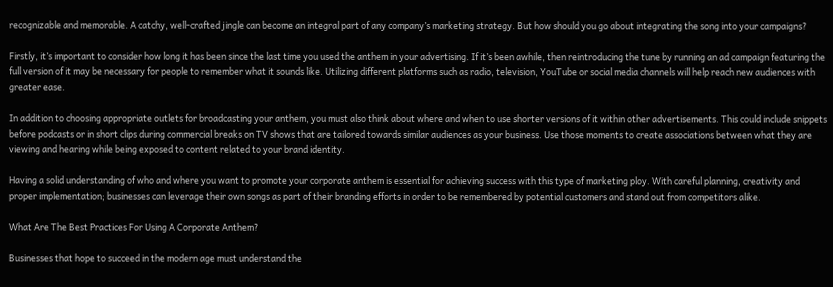recognizable and memorable. A catchy, well-crafted jingle can become an integral part of any company’s marketing strategy. But how should you go about integrating the song into your campaigns?

Firstly, it’s important to consider how long it has been since the last time you used the anthem in your advertising. If it’s been awhile, then reintroducing the tune by running an ad campaign featuring the full version of it may be necessary for people to remember what it sounds like. Utilizing different platforms such as radio, television, YouTube or social media channels will help reach new audiences with greater ease.

In addition to choosing appropriate outlets for broadcasting your anthem, you must also think about where and when to use shorter versions of it within other advertisements. This could include snippets before podcasts or in short clips during commercial breaks on TV shows that are tailored towards similar audiences as your business. Use those moments to create associations between what they are viewing and hearing while being exposed to content related to your brand identity.

Having a solid understanding of who and where you want to promote your corporate anthem is essential for achieving success with this type of marketing ploy. With careful planning, creativity and proper implementation; businesses can leverage their own songs as part of their branding efforts in order to be remembered by potential customers and stand out from competitors alike.

What Are The Best Practices For Using A Corporate Anthem?

Businesses that hope to succeed in the modern age must understand the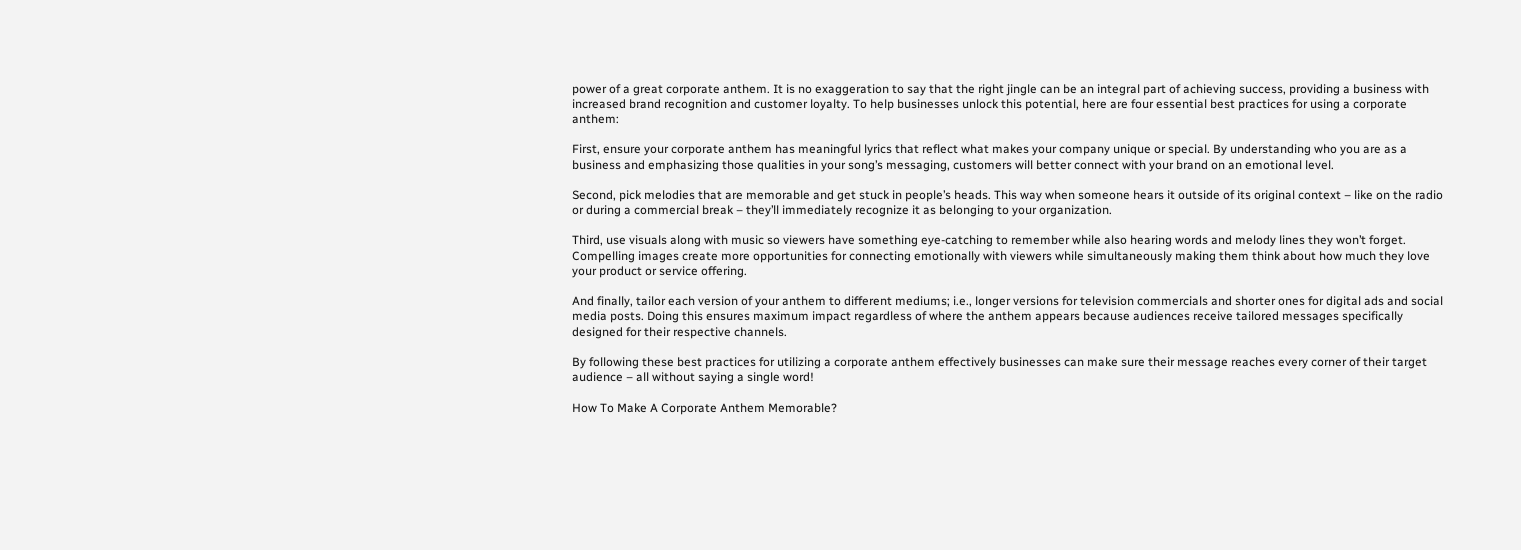power of a great corporate anthem. It is no exaggeration to say that the right jingle can be an integral part of achieving success, providing a business with increased brand recognition and customer loyalty. To help businesses unlock this potential, here are four essential best practices for using a corporate anthem:

First, ensure your corporate anthem has meaningful lyrics that reflect what makes your company unique or special. By understanding who you are as a business and emphasizing those qualities in your song’s messaging, customers will better connect with your brand on an emotional level.

Second, pick melodies that are memorable and get stuck in people’s heads. This way when someone hears it outside of its original context – like on the radio or during a commercial break – they’ll immediately recognize it as belonging to your organization.

Third, use visuals along with music so viewers have something eye-catching to remember while also hearing words and melody lines they won’t forget. Compelling images create more opportunities for connecting emotionally with viewers while simultaneously making them think about how much they love your product or service offering.

And finally, tailor each version of your anthem to different mediums; i.e., longer versions for television commercials and shorter ones for digital ads and social media posts. Doing this ensures maximum impact regardless of where the anthem appears because audiences receive tailored messages specifically designed for their respective channels.

By following these best practices for utilizing a corporate anthem effectively businesses can make sure their message reaches every corner of their target audience – all without saying a single word!

How To Make A Corporate Anthem Memorable?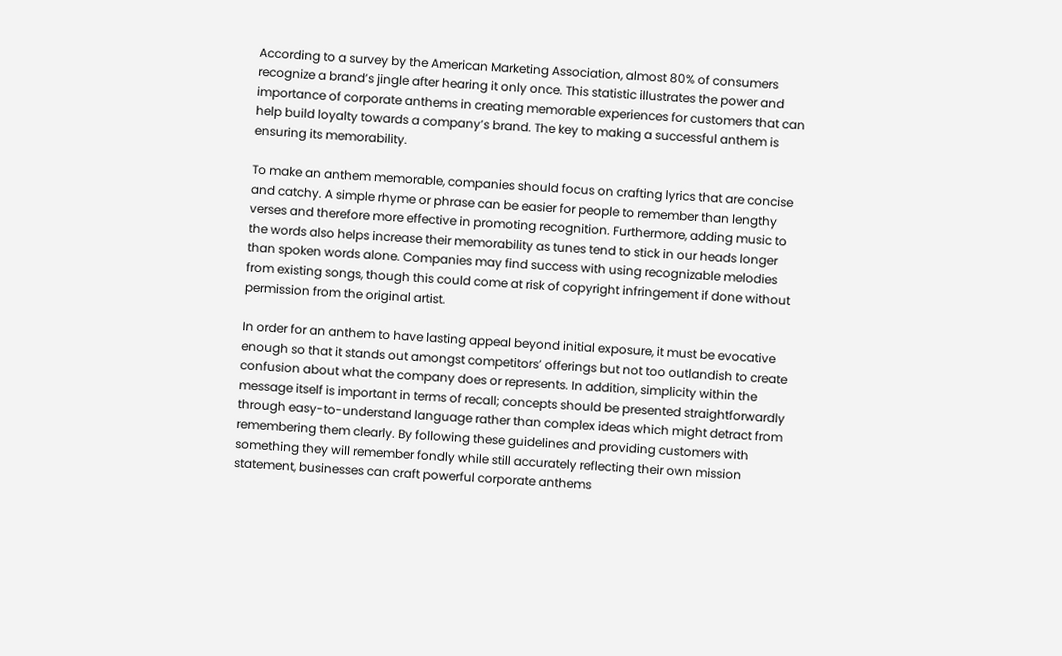According to a survey by the American Marketing Association, almost 80% of consumers recognize a brand’s jingle after hearing it only once. This statistic illustrates the power and importance of corporate anthems in creating memorable experiences for customers that can help build loyalty towards a company’s brand. The key to making a successful anthem is ensuring its memorability.

To make an anthem memorable, companies should focus on crafting lyrics that are concise and catchy. A simple rhyme or phrase can be easier for people to remember than lengthy verses and therefore more effective in promoting recognition. Furthermore, adding music to the words also helps increase their memorability as tunes tend to stick in our heads longer than spoken words alone. Companies may find success with using recognizable melodies from existing songs, though this could come at risk of copyright infringement if done without permission from the original artist.

In order for an anthem to have lasting appeal beyond initial exposure, it must be evocative enough so that it stands out amongst competitors’ offerings but not too outlandish to create confusion about what the company does or represents. In addition, simplicity within the message itself is important in terms of recall; concepts should be presented straightforwardly through easy-to-understand language rather than complex ideas which might detract from remembering them clearly. By following these guidelines and providing customers with something they will remember fondly while still accurately reflecting their own mission statement, businesses can craft powerful corporate anthems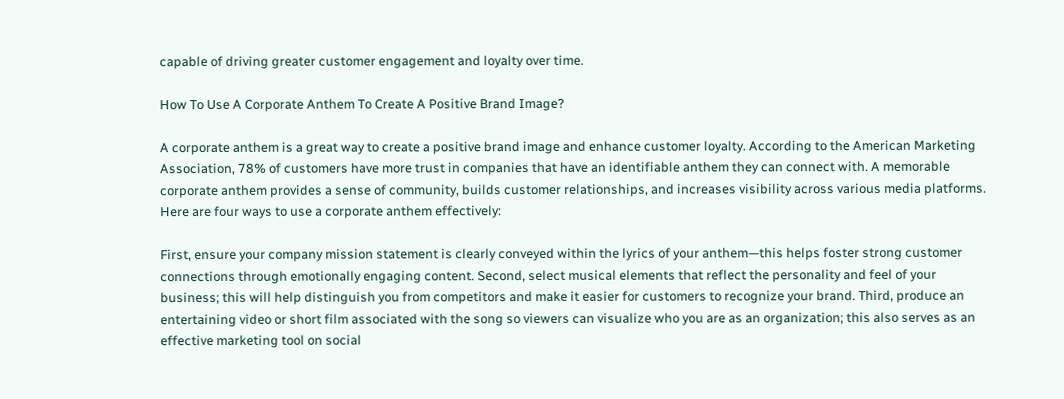capable of driving greater customer engagement and loyalty over time.

How To Use A Corporate Anthem To Create A Positive Brand Image?

A corporate anthem is a great way to create a positive brand image and enhance customer loyalty. According to the American Marketing Association, 78% of customers have more trust in companies that have an identifiable anthem they can connect with. A memorable corporate anthem provides a sense of community, builds customer relationships, and increases visibility across various media platforms. Here are four ways to use a corporate anthem effectively:

First, ensure your company mission statement is clearly conveyed within the lyrics of your anthem—this helps foster strong customer connections through emotionally engaging content. Second, select musical elements that reflect the personality and feel of your business; this will help distinguish you from competitors and make it easier for customers to recognize your brand. Third, produce an entertaining video or short film associated with the song so viewers can visualize who you are as an organization; this also serves as an effective marketing tool on social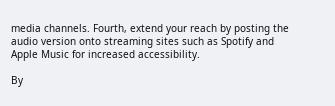media channels. Fourth, extend your reach by posting the audio version onto streaming sites such as Spotify and Apple Music for increased accessibility.

By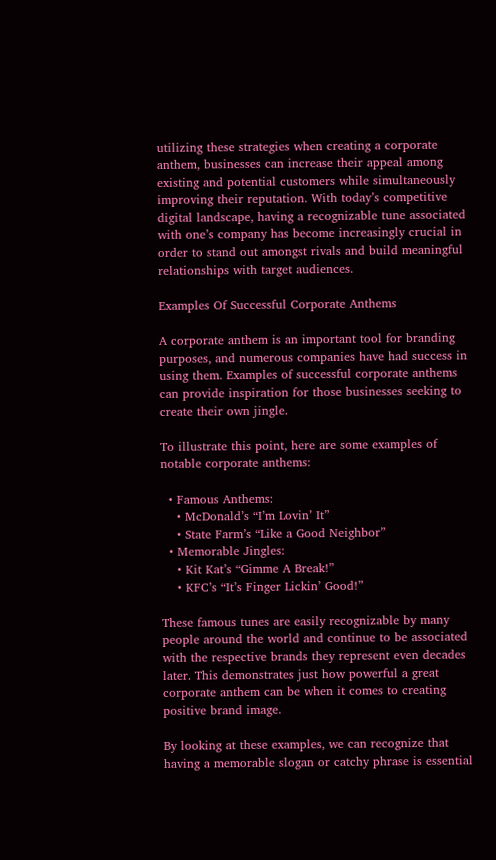utilizing these strategies when creating a corporate anthem, businesses can increase their appeal among existing and potential customers while simultaneously improving their reputation. With today’s competitive digital landscape, having a recognizable tune associated with one’s company has become increasingly crucial in order to stand out amongst rivals and build meaningful relationships with target audiences.

Examples Of Successful Corporate Anthems

A corporate anthem is an important tool for branding purposes, and numerous companies have had success in using them. Examples of successful corporate anthems can provide inspiration for those businesses seeking to create their own jingle.

To illustrate this point, here are some examples of notable corporate anthems:

  • Famous Anthems:
    • McDonald’s “I’m Lovin’ It”
    • State Farm’s “Like a Good Neighbor”
  • Memorable Jingles:
    • Kit Kat’s “Gimme A Break!”
    • KFC’s “It’s Finger Lickin’ Good!”

These famous tunes are easily recognizable by many people around the world and continue to be associated with the respective brands they represent even decades later. This demonstrates just how powerful a great corporate anthem can be when it comes to creating positive brand image.

By looking at these examples, we can recognize that having a memorable slogan or catchy phrase is essential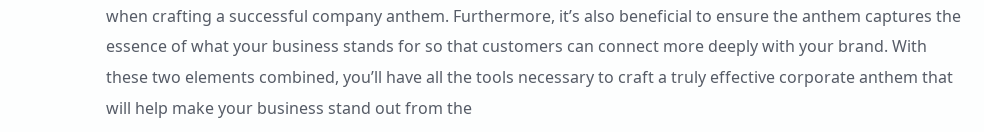when crafting a successful company anthem. Furthermore, it’s also beneficial to ensure the anthem captures the essence of what your business stands for so that customers can connect more deeply with your brand. With these two elements combined, you’ll have all the tools necessary to craft a truly effective corporate anthem that will help make your business stand out from the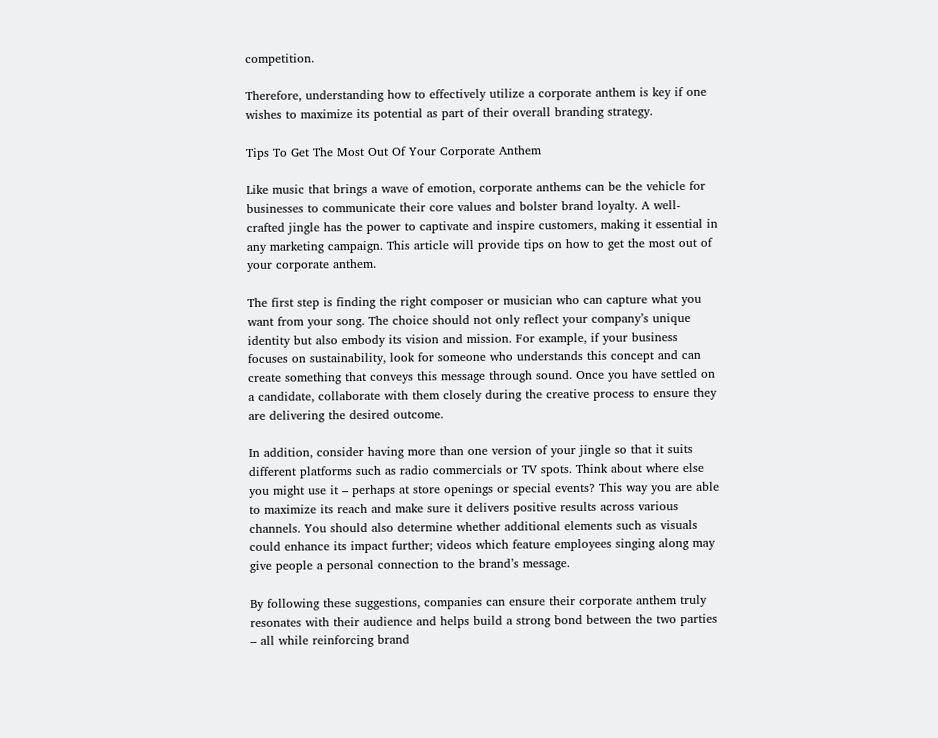competition.

Therefore, understanding how to effectively utilize a corporate anthem is key if one wishes to maximize its potential as part of their overall branding strategy.

Tips To Get The Most Out Of Your Corporate Anthem

Like music that brings a wave of emotion, corporate anthems can be the vehicle for businesses to communicate their core values and bolster brand loyalty. A well-crafted jingle has the power to captivate and inspire customers, making it essential in any marketing campaign. This article will provide tips on how to get the most out of your corporate anthem.

The first step is finding the right composer or musician who can capture what you want from your song. The choice should not only reflect your company’s unique identity but also embody its vision and mission. For example, if your business focuses on sustainability, look for someone who understands this concept and can create something that conveys this message through sound. Once you have settled on a candidate, collaborate with them closely during the creative process to ensure they are delivering the desired outcome.

In addition, consider having more than one version of your jingle so that it suits different platforms such as radio commercials or TV spots. Think about where else you might use it – perhaps at store openings or special events? This way you are able to maximize its reach and make sure it delivers positive results across various channels. You should also determine whether additional elements such as visuals could enhance its impact further; videos which feature employees singing along may give people a personal connection to the brand’s message.

By following these suggestions, companies can ensure their corporate anthem truly resonates with their audience and helps build a strong bond between the two parties – all while reinforcing brand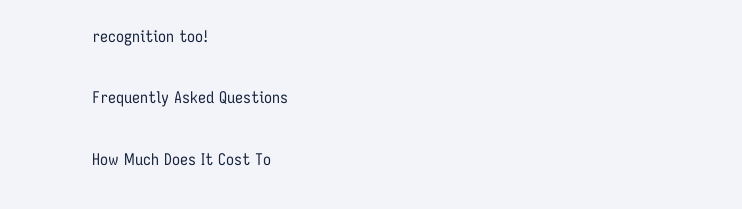recognition too!

Frequently Asked Questions

How Much Does It Cost To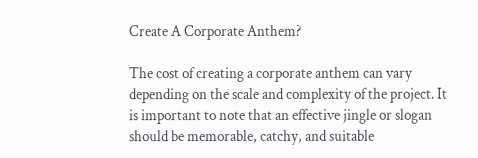Create A Corporate Anthem?

The cost of creating a corporate anthem can vary depending on the scale and complexity of the project. It is important to note that an effective jingle or slogan should be memorable, catchy, and suitable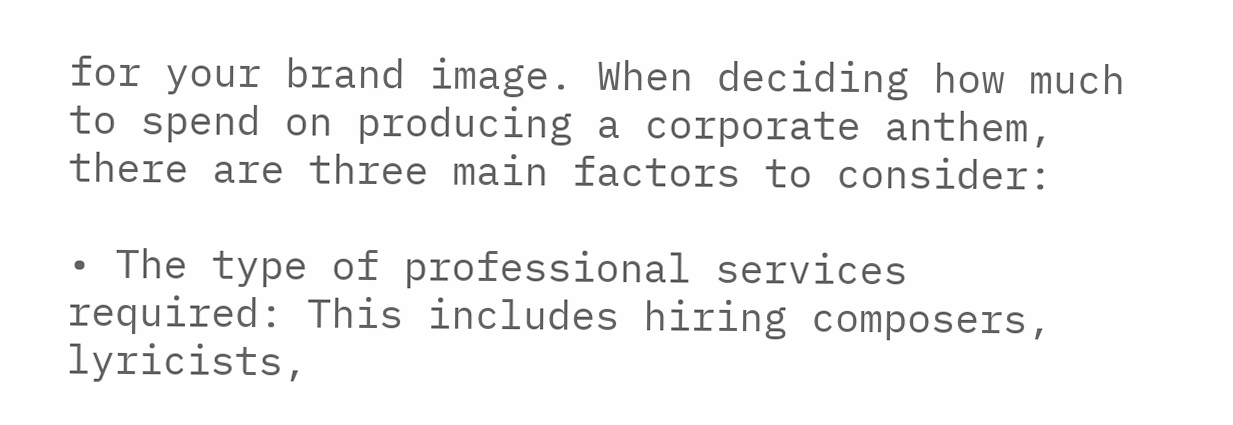for your brand image. When deciding how much to spend on producing a corporate anthem, there are three main factors to consider:

• The type of professional services required: This includes hiring composers, lyricists,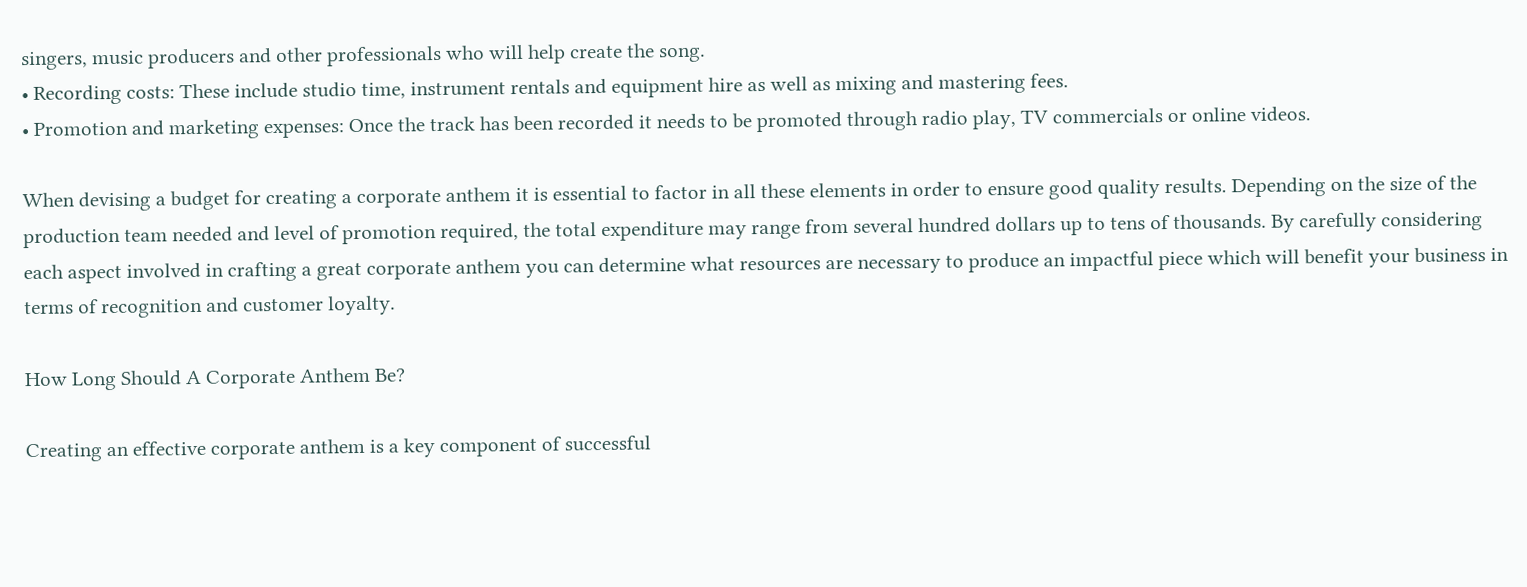singers, music producers and other professionals who will help create the song.
• Recording costs: These include studio time, instrument rentals and equipment hire as well as mixing and mastering fees.
• Promotion and marketing expenses: Once the track has been recorded it needs to be promoted through radio play, TV commercials or online videos.

When devising a budget for creating a corporate anthem it is essential to factor in all these elements in order to ensure good quality results. Depending on the size of the production team needed and level of promotion required, the total expenditure may range from several hundred dollars up to tens of thousands. By carefully considering each aspect involved in crafting a great corporate anthem you can determine what resources are necessary to produce an impactful piece which will benefit your business in terms of recognition and customer loyalty.

How Long Should A Corporate Anthem Be?

Creating an effective corporate anthem is a key component of successful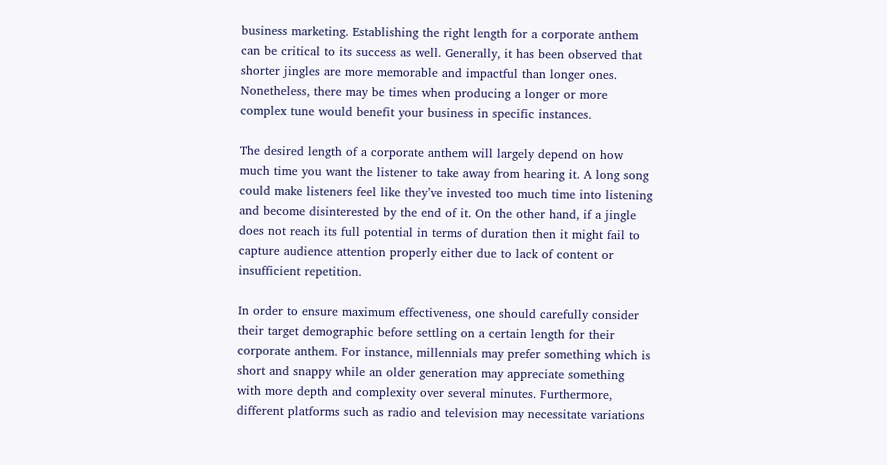business marketing. Establishing the right length for a corporate anthem can be critical to its success as well. Generally, it has been observed that shorter jingles are more memorable and impactful than longer ones. Nonetheless, there may be times when producing a longer or more complex tune would benefit your business in specific instances.

The desired length of a corporate anthem will largely depend on how much time you want the listener to take away from hearing it. A long song could make listeners feel like they’ve invested too much time into listening and become disinterested by the end of it. On the other hand, if a jingle does not reach its full potential in terms of duration then it might fail to capture audience attention properly either due to lack of content or insufficient repetition.

In order to ensure maximum effectiveness, one should carefully consider their target demographic before settling on a certain length for their corporate anthem. For instance, millennials may prefer something which is short and snappy while an older generation may appreciate something with more depth and complexity over several minutes. Furthermore, different platforms such as radio and television may necessitate variations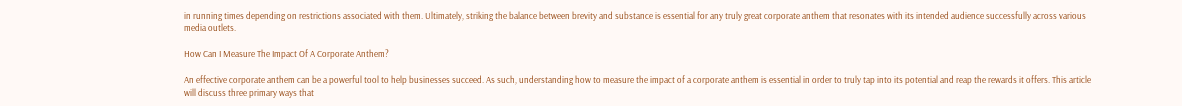in running times depending on restrictions associated with them. Ultimately, striking the balance between brevity and substance is essential for any truly great corporate anthem that resonates with its intended audience successfully across various media outlets.

How Can I Measure The Impact Of A Corporate Anthem?

An effective corporate anthem can be a powerful tool to help businesses succeed. As such, understanding how to measure the impact of a corporate anthem is essential in order to truly tap into its potential and reap the rewards it offers. This article will discuss three primary ways that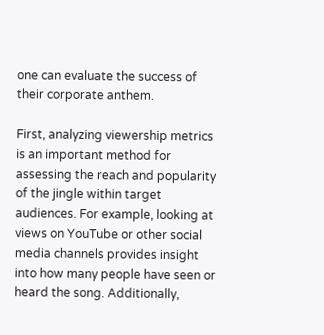one can evaluate the success of their corporate anthem.

First, analyzing viewership metrics is an important method for assessing the reach and popularity of the jingle within target audiences. For example, looking at views on YouTube or other social media channels provides insight into how many people have seen or heard the song. Additionally,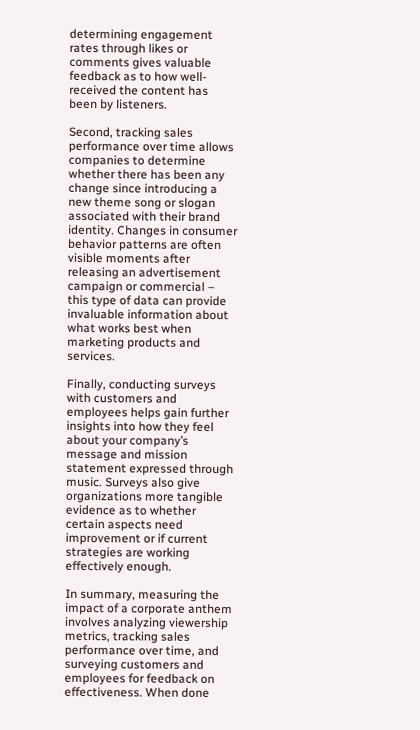determining engagement rates through likes or comments gives valuable feedback as to how well-received the content has been by listeners.

Second, tracking sales performance over time allows companies to determine whether there has been any change since introducing a new theme song or slogan associated with their brand identity. Changes in consumer behavior patterns are often visible moments after releasing an advertisement campaign or commercial – this type of data can provide invaluable information about what works best when marketing products and services.

Finally, conducting surveys with customers and employees helps gain further insights into how they feel about your company’s message and mission statement expressed through music. Surveys also give organizations more tangible evidence as to whether certain aspects need improvement or if current strategies are working effectively enough.

In summary, measuring the impact of a corporate anthem involves analyzing viewership metrics, tracking sales performance over time, and surveying customers and employees for feedback on effectiveness. When done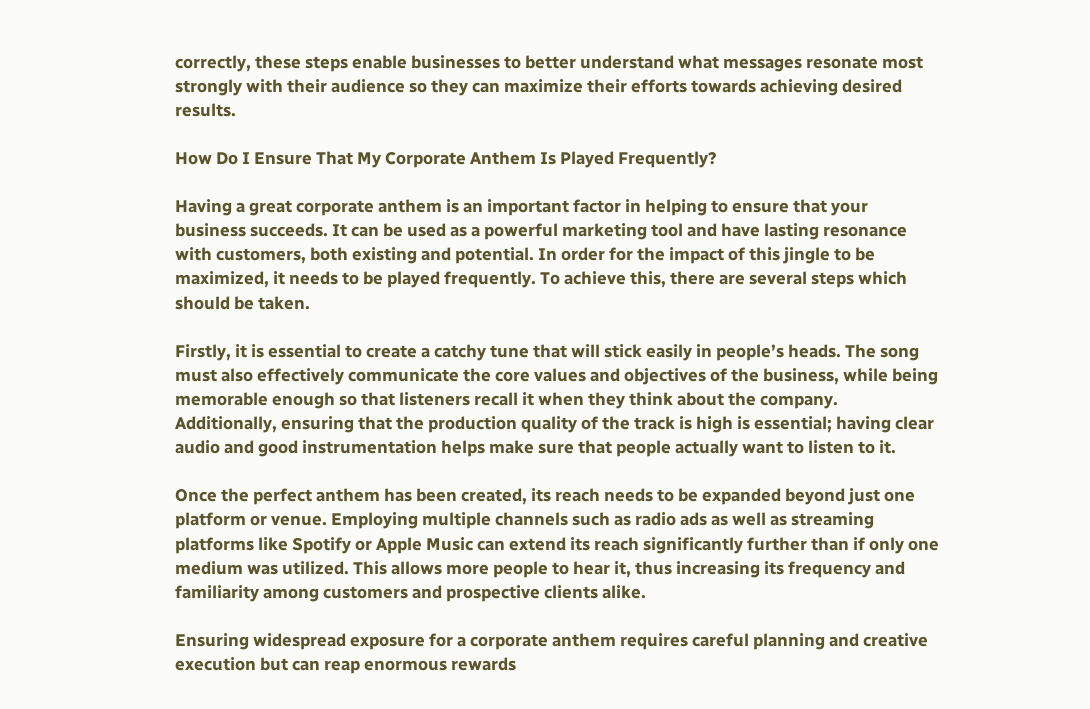correctly, these steps enable businesses to better understand what messages resonate most strongly with their audience so they can maximize their efforts towards achieving desired results.

How Do I Ensure That My Corporate Anthem Is Played Frequently?

Having a great corporate anthem is an important factor in helping to ensure that your business succeeds. It can be used as a powerful marketing tool and have lasting resonance with customers, both existing and potential. In order for the impact of this jingle to be maximized, it needs to be played frequently. To achieve this, there are several steps which should be taken.

Firstly, it is essential to create a catchy tune that will stick easily in people’s heads. The song must also effectively communicate the core values and objectives of the business, while being memorable enough so that listeners recall it when they think about the company. Additionally, ensuring that the production quality of the track is high is essential; having clear audio and good instrumentation helps make sure that people actually want to listen to it.

Once the perfect anthem has been created, its reach needs to be expanded beyond just one platform or venue. Employing multiple channels such as radio ads as well as streaming platforms like Spotify or Apple Music can extend its reach significantly further than if only one medium was utilized. This allows more people to hear it, thus increasing its frequency and familiarity among customers and prospective clients alike.

Ensuring widespread exposure for a corporate anthem requires careful planning and creative execution but can reap enormous rewards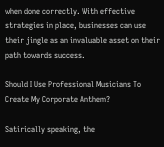when done correctly. With effective strategies in place, businesses can use their jingle as an invaluable asset on their path towards success.

Should I Use Professional Musicians To Create My Corporate Anthem?

Satirically speaking, the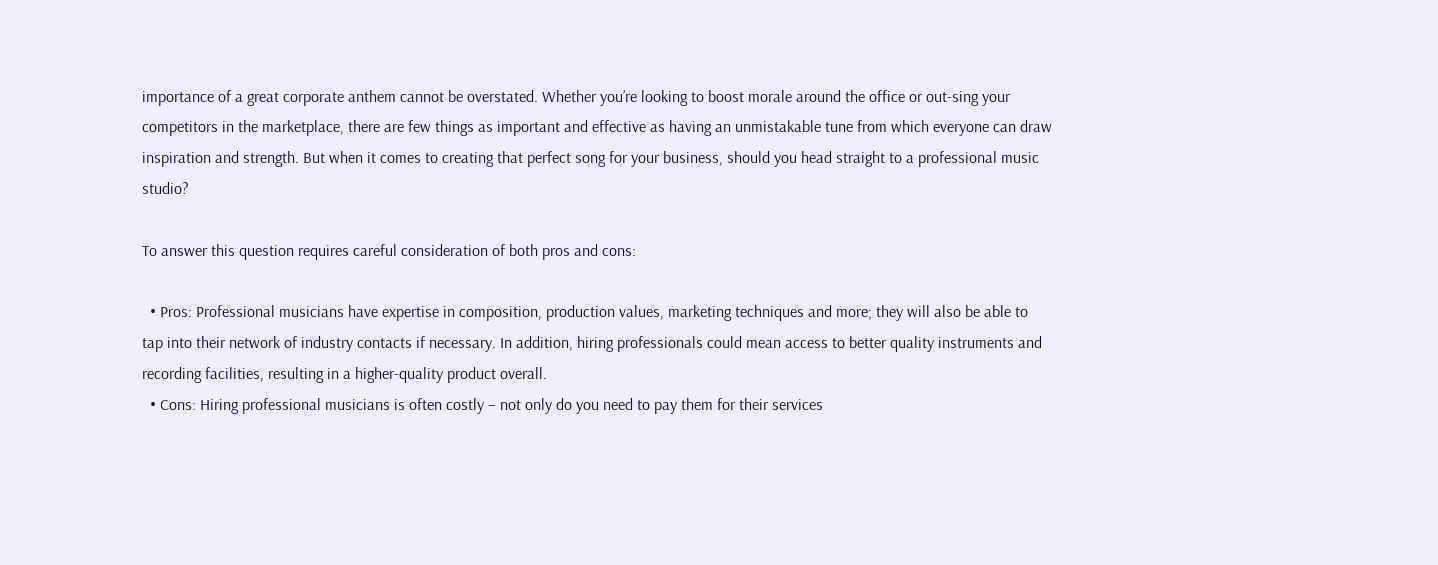importance of a great corporate anthem cannot be overstated. Whether you’re looking to boost morale around the office or out-sing your competitors in the marketplace, there are few things as important and effective as having an unmistakable tune from which everyone can draw inspiration and strength. But when it comes to creating that perfect song for your business, should you head straight to a professional music studio?

To answer this question requires careful consideration of both pros and cons:

  • Pros: Professional musicians have expertise in composition, production values, marketing techniques and more; they will also be able to tap into their network of industry contacts if necessary. In addition, hiring professionals could mean access to better quality instruments and recording facilities, resulting in a higher-quality product overall.
  • Cons: Hiring professional musicians is often costly – not only do you need to pay them for their services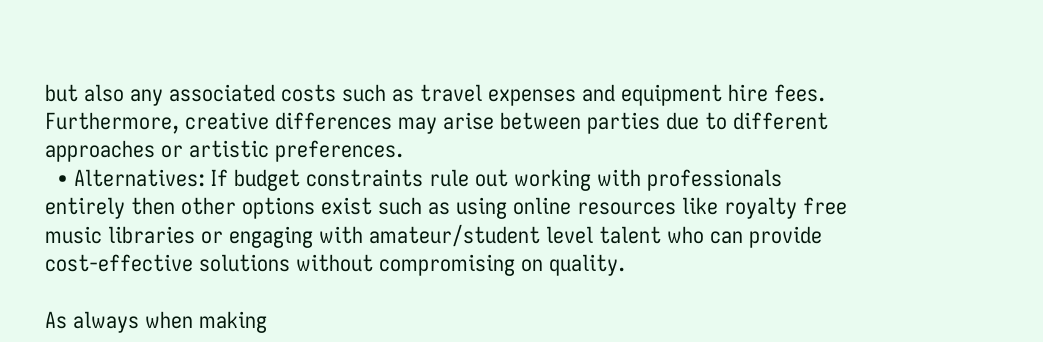but also any associated costs such as travel expenses and equipment hire fees. Furthermore, creative differences may arise between parties due to different approaches or artistic preferences.
  • Alternatives: If budget constraints rule out working with professionals entirely then other options exist such as using online resources like royalty free music libraries or engaging with amateur/student level talent who can provide cost-effective solutions without compromising on quality.

As always when making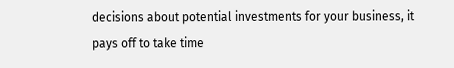decisions about potential investments for your business, it pays off to take time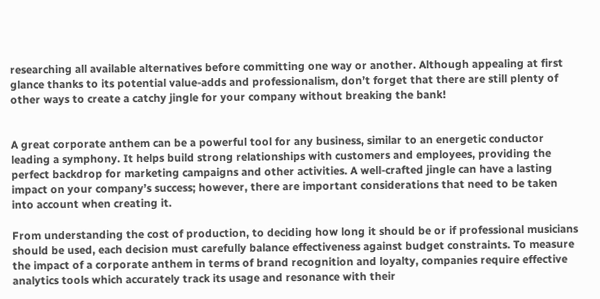researching all available alternatives before committing one way or another. Although appealing at first glance thanks to its potential value-adds and professionalism, don’t forget that there are still plenty of other ways to create a catchy jingle for your company without breaking the bank!


A great corporate anthem can be a powerful tool for any business, similar to an energetic conductor leading a symphony. It helps build strong relationships with customers and employees, providing the perfect backdrop for marketing campaigns and other activities. A well-crafted jingle can have a lasting impact on your company’s success; however, there are important considerations that need to be taken into account when creating it.

From understanding the cost of production, to deciding how long it should be or if professional musicians should be used, each decision must carefully balance effectiveness against budget constraints. To measure the impact of a corporate anthem in terms of brand recognition and loyalty, companies require effective analytics tools which accurately track its usage and resonance with their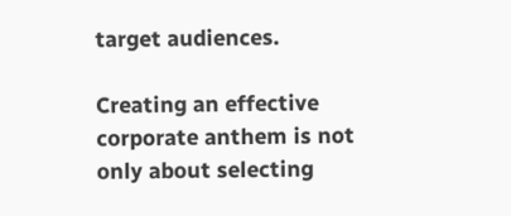target audiences.

Creating an effective corporate anthem is not only about selecting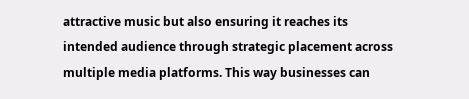attractive music but also ensuring it reaches its intended audience through strategic placement across multiple media platforms. This way businesses can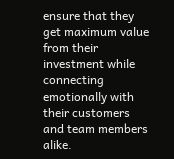ensure that they get maximum value from their investment while connecting emotionally with their customers and team members alike.